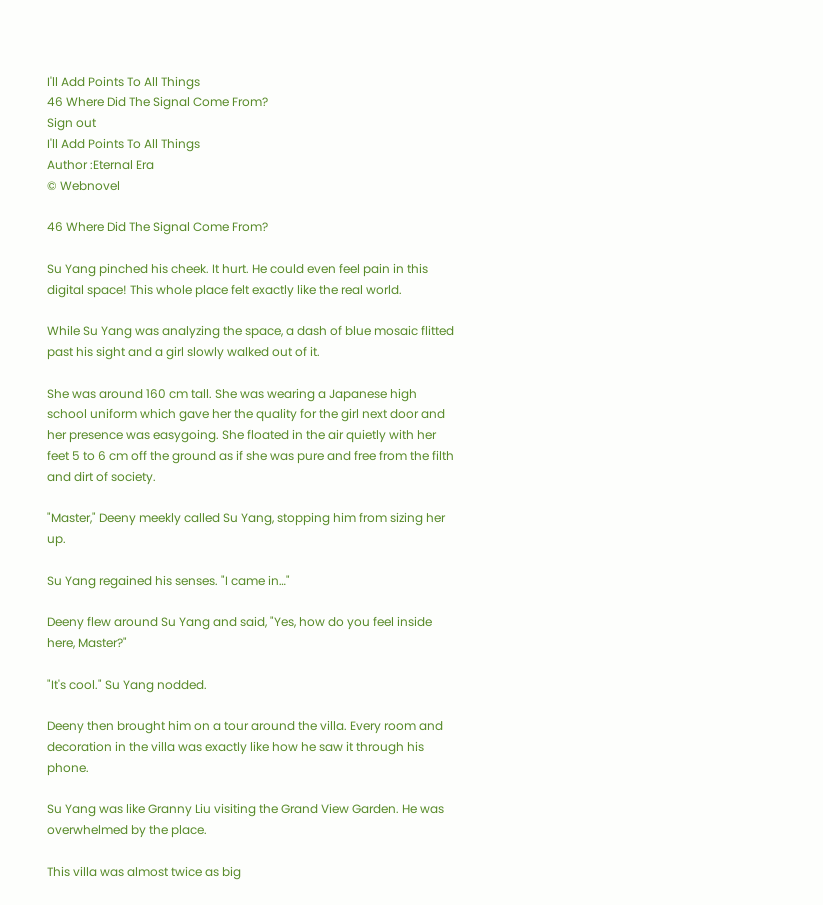I'll Add Points To All Things
46 Where Did The Signal Come From?
Sign out
I'll Add Points To All Things
Author :Eternal Era
© Webnovel

46 Where Did The Signal Come From?

Su Yang pinched his cheek. It hurt. He could even feel pain in this digital space! This whole place felt exactly like the real world.

While Su Yang was analyzing the space, a dash of blue mosaic flitted past his sight and a girl slowly walked out of it.

She was around 160 cm tall. She was wearing a Japanese high school uniform which gave her the quality for the girl next door and her presence was easygoing. She floated in the air quietly with her feet 5 to 6 cm off the ground as if she was pure and free from the filth and dirt of society.

"Master," Deeny meekly called Su Yang, stopping him from sizing her up.

Su Yang regained his senses. "I came in…"

Deeny flew around Su Yang and said, "Yes, how do you feel inside here, Master?"

"It's cool." Su Yang nodded.

Deeny then brought him on a tour around the villa. Every room and decoration in the villa was exactly like how he saw it through his phone.

Su Yang was like Granny Liu visiting the Grand View Garden. He was overwhelmed by the place.

This villa was almost twice as big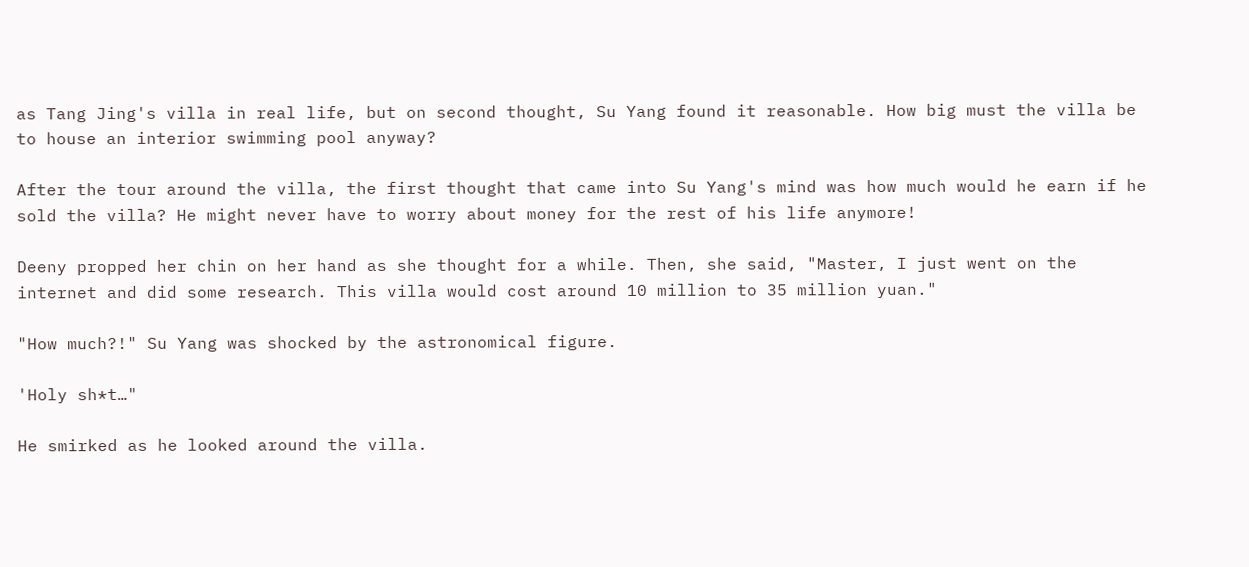as Tang Jing's villa in real life, but on second thought, Su Yang found it reasonable. How big must the villa be to house an interior swimming pool anyway?

After the tour around the villa, the first thought that came into Su Yang's mind was how much would he earn if he sold the villa? He might never have to worry about money for the rest of his life anymore!

Deeny propped her chin on her hand as she thought for a while. Then, she said, "Master, I just went on the internet and did some research. This villa would cost around 10 million to 35 million yuan."

"How much?!" Su Yang was shocked by the astronomical figure.

'Holy sh*t…"

He smirked as he looked around the villa.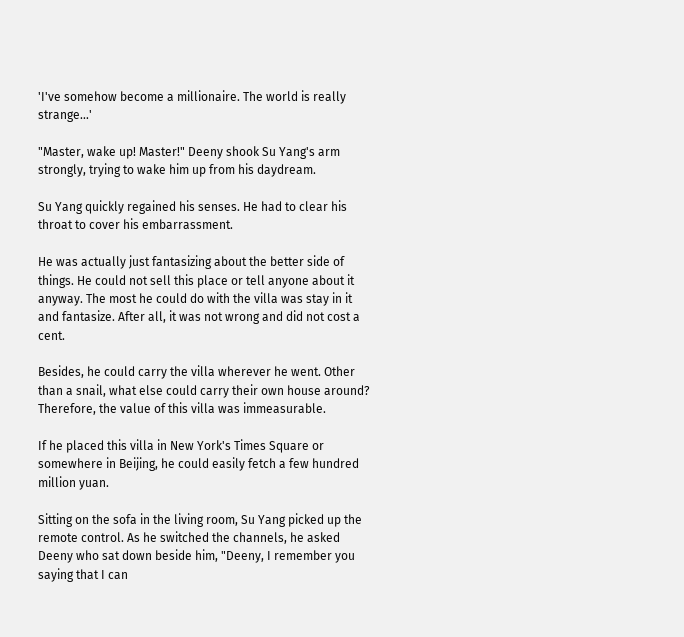'I've somehow become a millionaire. The world is really strange…'

"Master, wake up! Master!" Deeny shook Su Yang's arm strongly, trying to wake him up from his daydream.

Su Yang quickly regained his senses. He had to clear his throat to cover his embarrassment.

He was actually just fantasizing about the better side of things. He could not sell this place or tell anyone about it anyway. The most he could do with the villa was stay in it and fantasize. After all, it was not wrong and did not cost a cent.

Besides, he could carry the villa wherever he went. Other than a snail, what else could carry their own house around? Therefore, the value of this villa was immeasurable.

If he placed this villa in New York's Times Square or somewhere in Beijing, he could easily fetch a few hundred million yuan.

Sitting on the sofa in the living room, Su Yang picked up the remote control. As he switched the channels, he asked Deeny who sat down beside him, "Deeny, I remember you saying that I can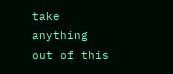take anything out of this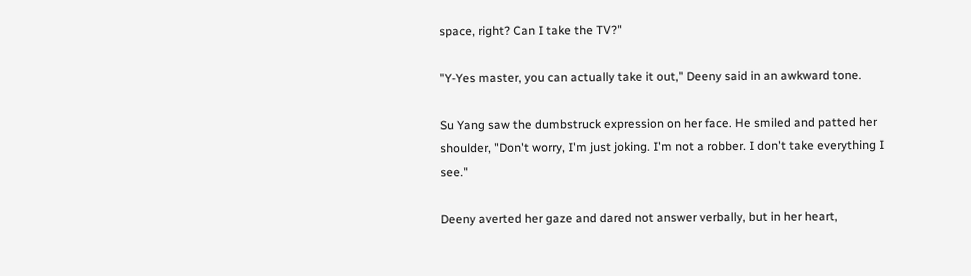space, right? Can I take the TV?"

"Y-Yes master, you can actually take it out," Deeny said in an awkward tone.

Su Yang saw the dumbstruck expression on her face. He smiled and patted her shoulder, "Don't worry, I'm just joking. I'm not a robber. I don't take everything I see."

Deeny averted her gaze and dared not answer verbally, but in her heart,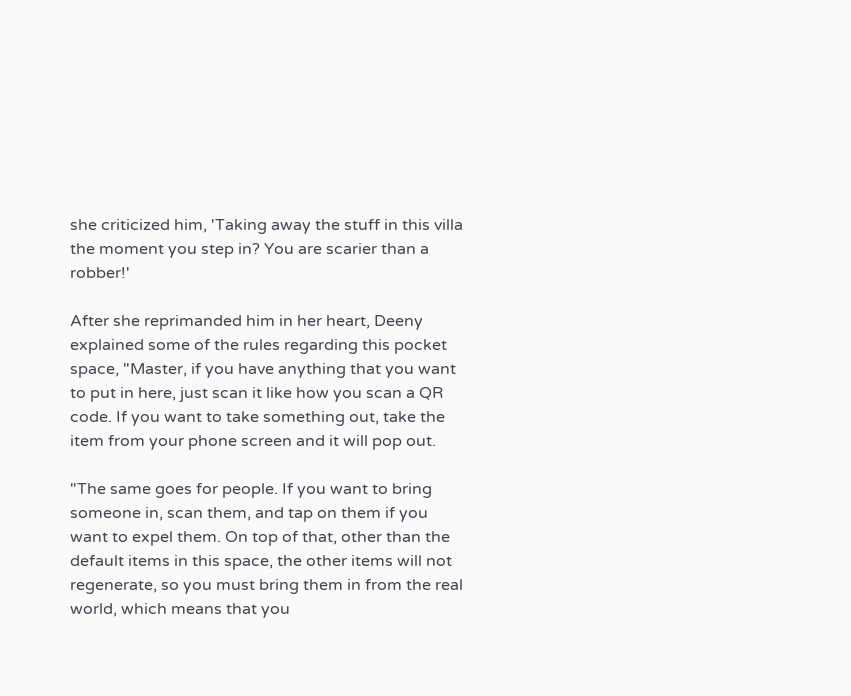she criticized him, 'Taking away the stuff in this villa the moment you step in? You are scarier than a robber!'

After she reprimanded him in her heart, Deeny explained some of the rules regarding this pocket space, "Master, if you have anything that you want to put in here, just scan it like how you scan a QR code. If you want to take something out, take the item from your phone screen and it will pop out.

"The same goes for people. If you want to bring someone in, scan them, and tap on them if you want to expel them. On top of that, other than the default items in this space, the other items will not regenerate, so you must bring them in from the real world, which means that you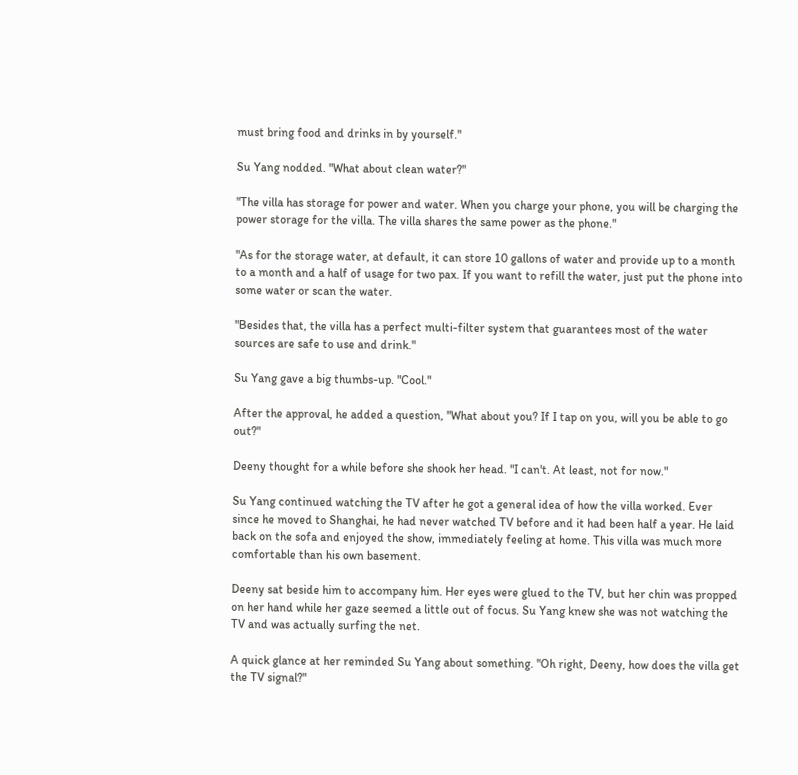must bring food and drinks in by yourself."

Su Yang nodded. "What about clean water?"

"The villa has storage for power and water. When you charge your phone, you will be charging the power storage for the villa. The villa shares the same power as the phone."

"As for the storage water, at default, it can store 10 gallons of water and provide up to a month to a month and a half of usage for two pax. If you want to refill the water, just put the phone into some water or scan the water.

"Besides that, the villa has a perfect multi-filter system that guarantees most of the water sources are safe to use and drink."

Su Yang gave a big thumbs-up. "Cool."

After the approval, he added a question, "What about you? If I tap on you, will you be able to go out?"

Deeny thought for a while before she shook her head. "I can't. At least, not for now."

Su Yang continued watching the TV after he got a general idea of how the villa worked. Ever since he moved to Shanghai, he had never watched TV before and it had been half a year. He laid back on the sofa and enjoyed the show, immediately feeling at home. This villa was much more comfortable than his own basement.

Deeny sat beside him to accompany him. Her eyes were glued to the TV, but her chin was propped on her hand while her gaze seemed a little out of focus. Su Yang knew she was not watching the TV and was actually surfing the net.

A quick glance at her reminded Su Yang about something. "Oh right, Deeny, how does the villa get the TV signal?"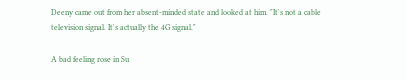Deeny came out from her absent-minded state and looked at him. "It's not a cable television signal. It's actually the 4G signal."

A bad feeling rose in Su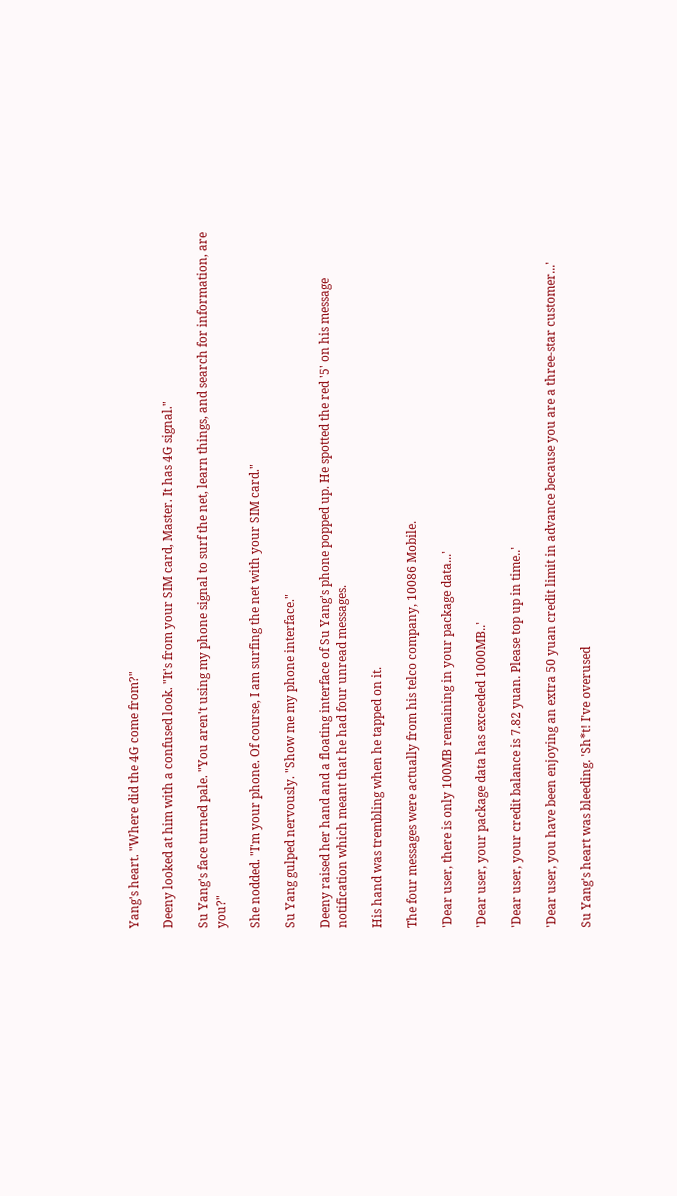Yang's heart. "Where did the 4G come from?"

Deeny looked at him with a confused look. "It's from your SIM card, Master. It has 4G signal."

Su Yang's face turned pale. "You aren't using my phone signal to surf the net, learn things, and search for information, are you?"

She nodded. "I'm your phone. Of course, I am surfing the net with your SIM card."

Su Yang gulped nervously. "Show me my phone interface."

Deeny raised her hand and a floating interface of Su Yang's phone popped up. He spotted the red '5' on his message notification which meant that he had four unread messages.

His hand was trembling when he tapped on it.

The four messages were actually from his telco company, 10086 Mobile.

'Dear user, there is only 100MB remaining in your package data...'

'Dear user, your package data has exceeded 1000MB..'

'Dear user, your credit balance is 7.82 yuan. Please top up in time..'

'Dear user, you have been enjoying an extra 50 yuan credit limit in advance because you are a three-star customer...'

Su Yang's heart was bleeding. 'Sh*t! I've overused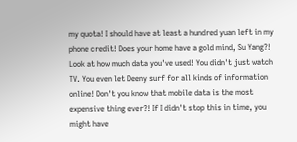my quota! I should have at least a hundred yuan left in my phone credit! Does your home have a gold mind, Su Yang?! Look at how much data you've used! You didn't just watch TV. You even let Deeny surf for all kinds of information online! Don't you know that mobile data is the most expensive thing ever?! If I didn't stop this in time, you might have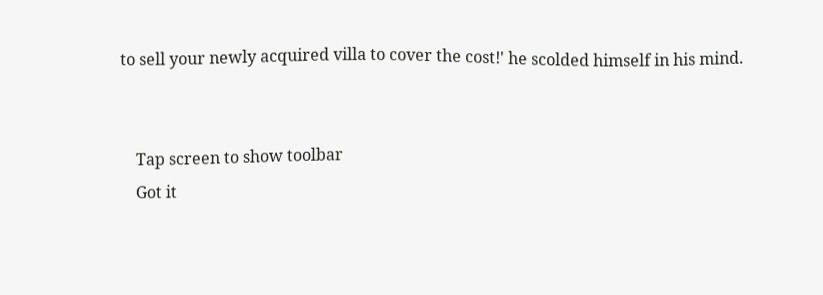to sell your newly acquired villa to cover the cost!' he scolded himself in his mind.


    Tap screen to show toolbar
    Got it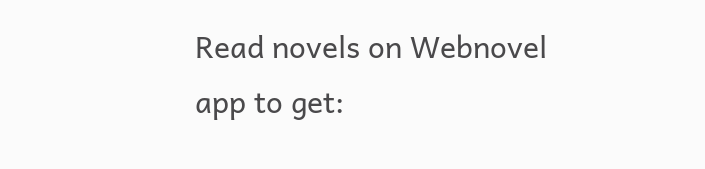Read novels on Webnovel app to get: